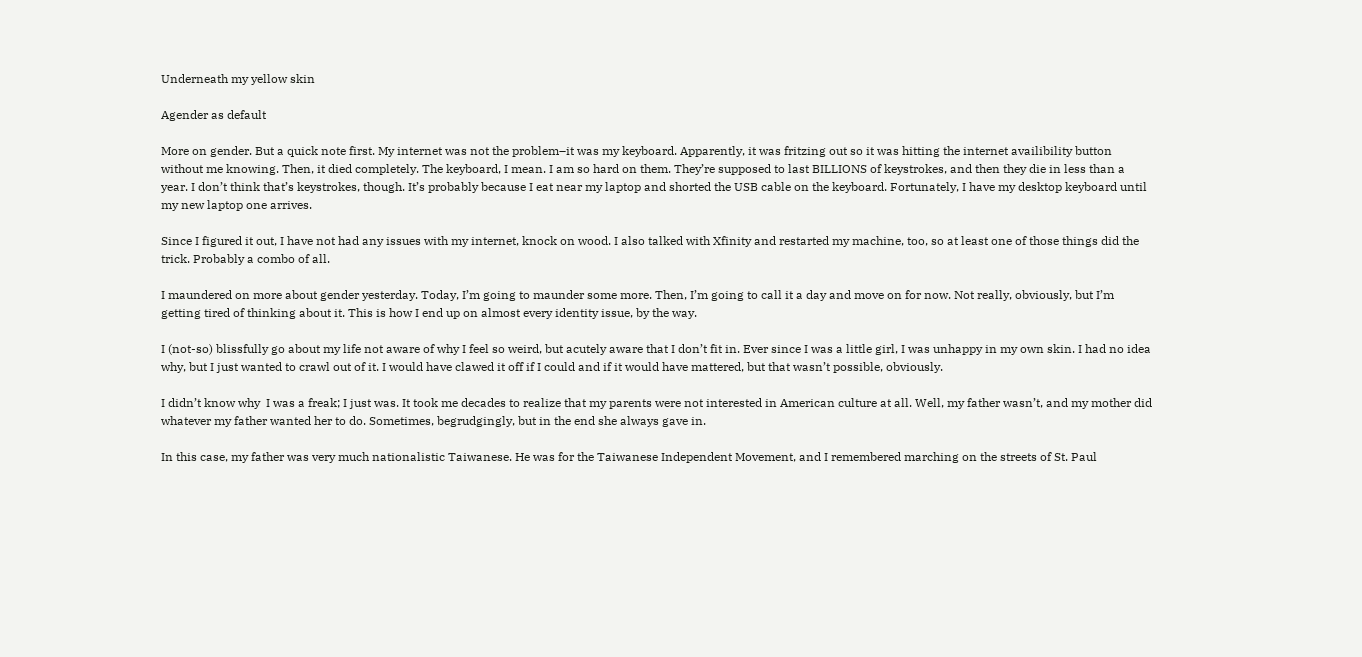Underneath my yellow skin

Agender as default

More on gender. But a quick note first. My internet was not the problem–it was my keyboard. Apparently, it was fritzing out so it was hitting the internet availibility button without me knowing. Then, it died completely. The keyboard, I mean. I am so hard on them. They’re supposed to last BILLIONS of keystrokes, and then they die in less than a year. I don’t think that’s keystrokes, though. It’s probably because I eat near my laptop and shorted the USB cable on the keyboard. Fortunately, I have my desktop keyboard until my new laptop one arrives.

Since I figured it out, I have not had any issues with my internet, knock on wood. I also talked with Xfinity and restarted my machine, too, so at least one of those things did the trick. Probably a combo of all.

I maundered on more about gender yesterday. Today, I’m going to maunder some more. Then, I’m going to call it a day and move on for now. Not really, obviously, but I’m getting tired of thinking about it. This is how I end up on almost every identity issue, by the way.

I (not-so) blissfully go about my life not aware of why I feel so weird, but acutely aware that I don’t fit in. Ever since I was a little girl, I was unhappy in my own skin. I had no idea why, but I just wanted to crawl out of it. I would have clawed it off if I could and if it would have mattered, but that wasn’t possible, obviously.

I didn’t know why  I was a freak; I just was. It took me decades to realize that my parents were not interested in American culture at all. Well, my father wasn’t, and my mother did whatever my father wanted her to do. Sometimes, begrudgingly, but in the end she always gave in.

In this case, my father was very much nationalistic Taiwanese. He was for the Taiwanese Independent Movement, and I remembered marching on the streets of St. Paul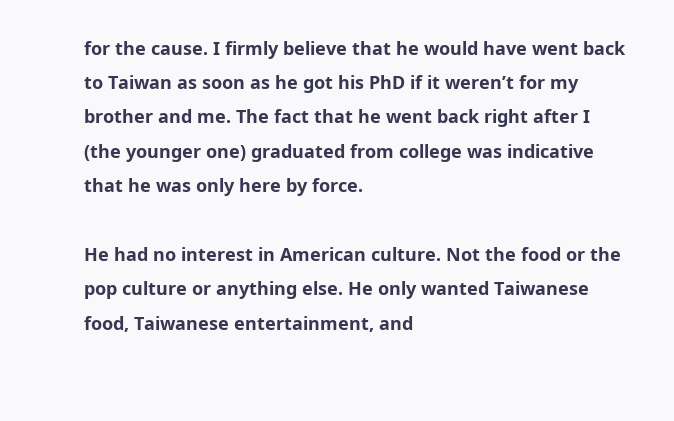for the cause. I firmly believe that he would have went back to Taiwan as soon as he got his PhD if it weren’t for my brother and me. The fact that he went back right after I (the younger one) graduated from college was indicative that he was only here by force.

He had no interest in American culture. Not the food or the pop culture or anything else. He only wanted Taiwanese food, Taiwanese entertainment, and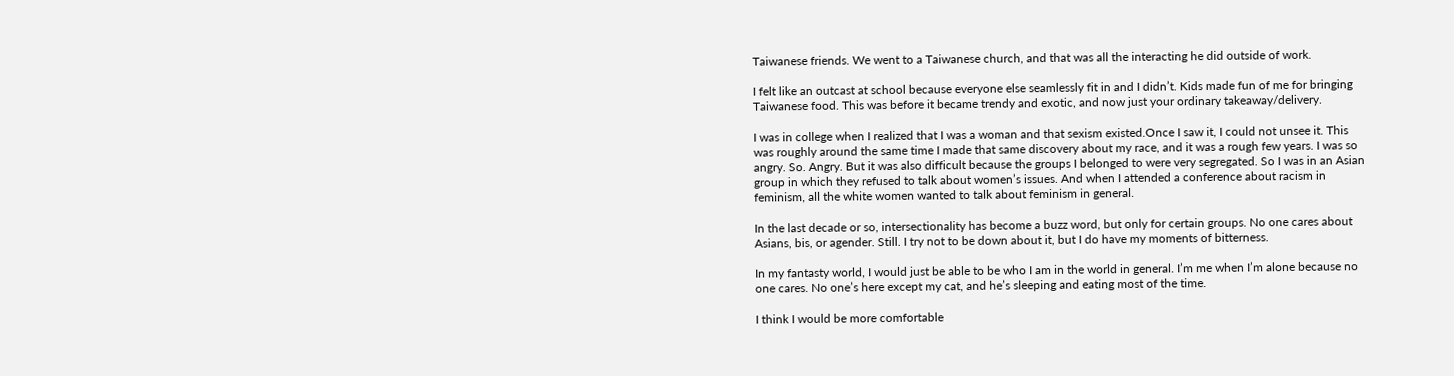Taiwanese friends. We went to a Taiwanese church, and that was all the interacting he did outside of work.

I felt like an outcast at school because everyone else seamlessly fit in and I didn’t. Kids made fun of me for bringing Taiwanese food. This was before it became trendy and exotic, and now just your ordinary takeaway/delivery.

I was in college when I realized that I was a woman and that sexism existed.Once I saw it, I could not unsee it. This was roughly around the same time I made that same discovery about my race, and it was a rough few years. I was so angry. So. Angry. But it was also difficult because the groups I belonged to were very segregated. So I was in an Asian group in which they refused to talk about women’s issues. And when I attended a conference about racism in feminism, all the white women wanted to talk about feminism in general.

In the last decade or so, intersectionality has become a buzz word, but only for certain groups. No one cares about Asians, bis, or agender. Still. I try not to be down about it, but I do have my moments of bitterness.

In my fantasty world, I would just be able to be who I am in the world in general. I’m me when I’m alone because no one cares. No one’s here except my cat, and he’s sleeping and eating most of the time.

I think I would be more comfortable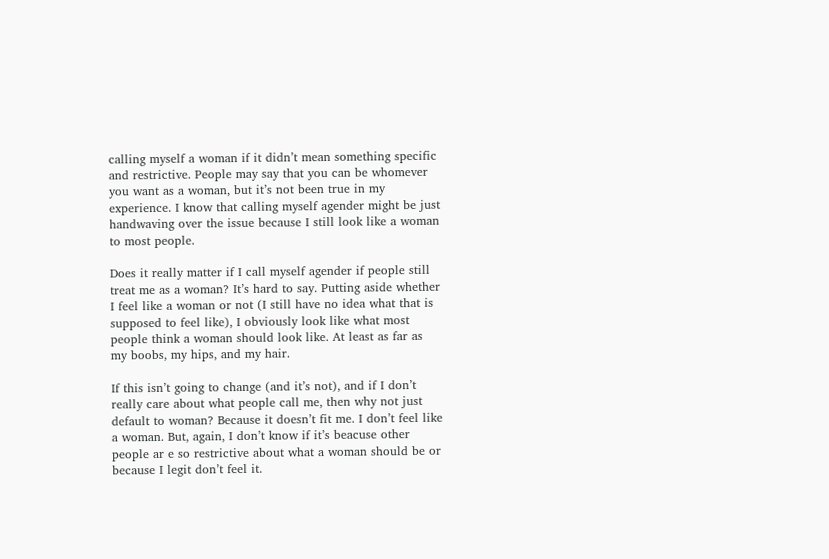calling myself a woman if it didn’t mean something specific and restrictive. People may say that you can be whomever you want as a woman, but it’s not been true in my experience. I know that calling myself agender might be just handwaving over the issue because I still look like a woman to most people.

Does it really matter if I call myself agender if people still treat me as a woman? It’s hard to say. Putting aside whether I feel like a woman or not (I still have no idea what that is supposed to feel like), I obviously look like what most people think a woman should look like. At least as far as  my boobs, my hips, and my hair.

If this isn’t going to change (and it’s not), and if I don’t really care about what people call me, then why not just default to woman? Because it doesn’t fit me. I don’t feel like a woman. But, again, I don’t know if it’s beacuse other people ar e so restrictive about what a woman should be or because I legit don’t feel it.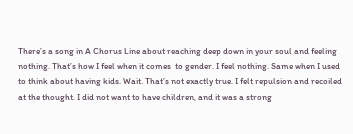There’s a song in A Chorus Line about reaching deep down in your soul and feeling nothing. That’s how I feel when it comes  to gender. I feel nothing. Same when I used to think about having kids. Wait. That’s not exactly true. I felt repulsion and recoiled at the thought. I did not want to have children, and it was a strong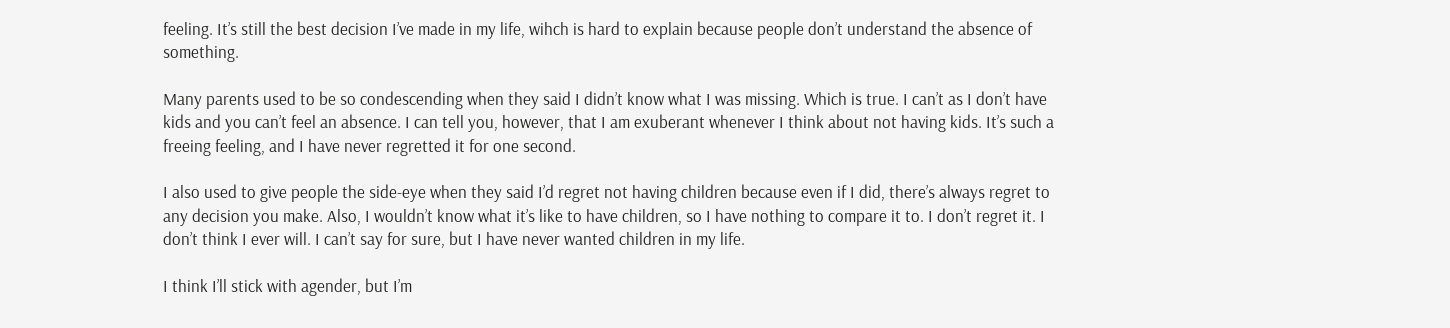feeling. It’s still the best decision I’ve made in my life, wihch is hard to explain because people don’t understand the absence of something.

Many parents used to be so condescending when they said I didn’t know what I was missing. Which is true. I can’t as I don’t have kids and you can’t feel an absence. I can tell you, however, that I am exuberant whenever I think about not having kids. It’s such a freeing feeling, and I have never regretted it for one second.

I also used to give people the side-eye when they said I’d regret not having children because even if I did, there’s always regret to any decision you make. Also, I wouldn’t know what it’s like to have children, so I have nothing to compare it to. I don’t regret it. I don’t think I ever will. I can’t say for sure, but I have never wanted children in my life.

I think I’ll stick with agender, but I’m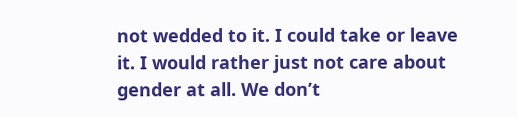not wedded to it. I could take or leave it. I would rather just not care about gender at all. We don’t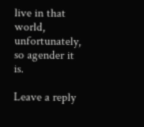live in that world, unfortunately, so agender it is.

Leave a reply